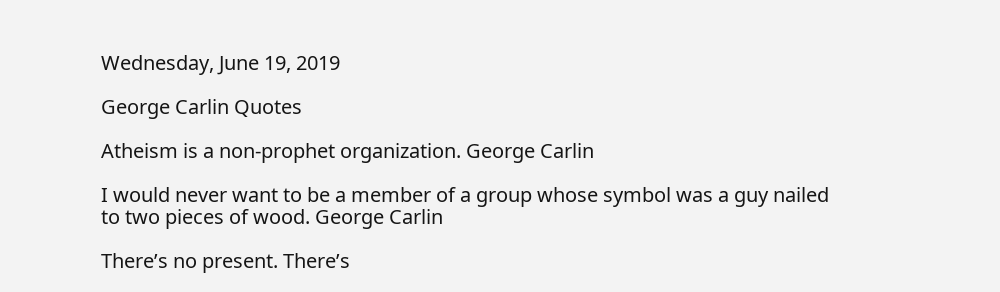Wednesday, June 19, 2019

George Carlin Quotes

Atheism is a non-prophet organization. George Carlin

I would never want to be a member of a group whose symbol was a guy nailed to two pieces of wood. George Carlin

There’s no present. There’s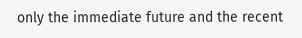only the immediate future and the recent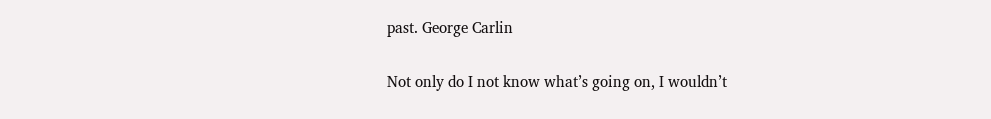past. George Carlin

Not only do I not know what’s going on, I wouldn’t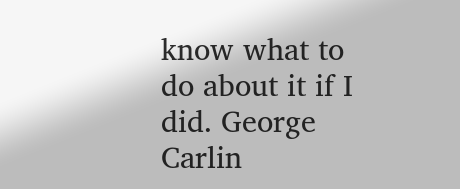know what to do about it if I did. George Carlin